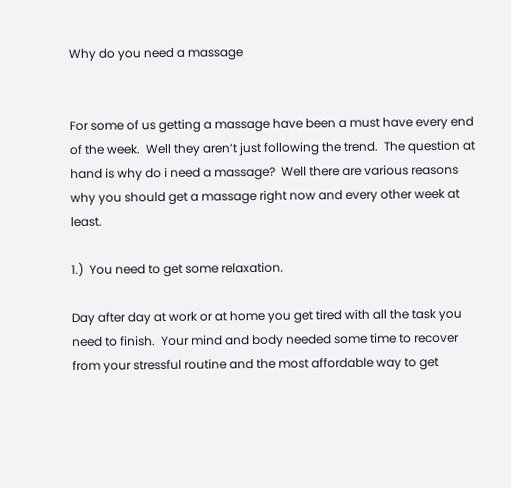Why do you need a massage


For some of us getting a massage have been a must have every end of the week.  Well they aren’t just following the trend.  The question at hand is why do i need a massage?  Well there are various reasons why you should get a massage right now and every other week at least.

1.)  You need to get some relaxation.

Day after day at work or at home you get tired with all the task you need to finish.  Your mind and body needed some time to recover from your stressful routine and the most affordable way to get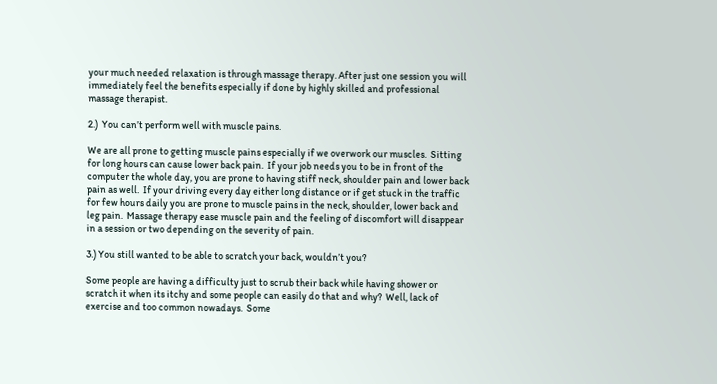your much needed relaxation is through massage therapy. After just one session you will immediately feel the benefits especially if done by highly skilled and professional massage therapist.

2.)  You can’t perform well with muscle pains.

We are all prone to getting muscle pains especially if we overwork our muscles.  Sitting for long hours can cause lower back pain.  If your job needs you to be in front of the computer the whole day, you are prone to having stiff neck, shoulder pain and lower back pain as well.  If your driving every day either long distance or if get stuck in the traffic for few hours daily you are prone to muscle pains in the neck, shoulder, lower back and leg pain.  Massage therapy ease muscle pain and the feeling of discomfort will disappear in a session or two depending on the severity of pain.

3.) You still wanted to be able to scratch your back, wouldn’t you?

Some people are having a difficulty just to scrub their back while having shower or scratch it when its itchy and some people can easily do that and why?  Well, lack of exercise and too common nowadays.  Some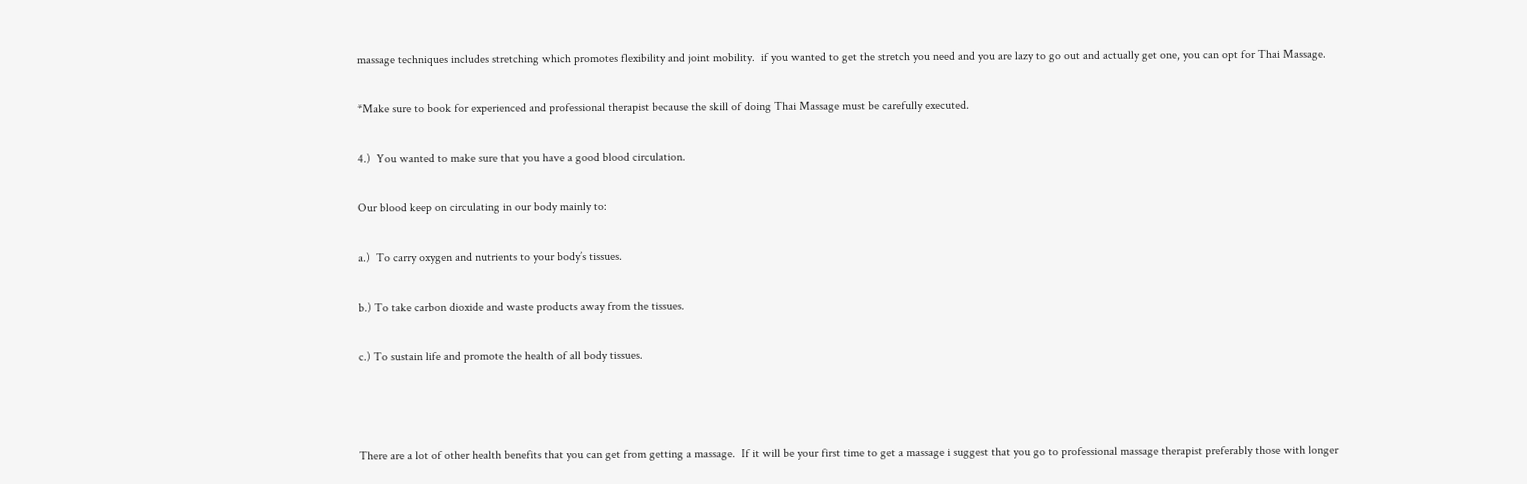massage techniques includes stretching which promotes flexibility and joint mobility.  if you wanted to get the stretch you need and you are lazy to go out and actually get one, you can opt for Thai Massage.

*Make sure to book for experienced and professional therapist because the skill of doing Thai Massage must be carefully executed.

4.)  You wanted to make sure that you have a good blood circulation.

Our blood keep on circulating in our body mainly to:

a.)  To carry oxygen and nutrients to your body’s tissues.

b.) To take carbon dioxide and waste products away from the tissues.

c.) To sustain life and promote the health of all body tissues.



There are a lot of other health benefits that you can get from getting a massage.  If it will be your first time to get a massage i suggest that you go to professional massage therapist preferably those with longer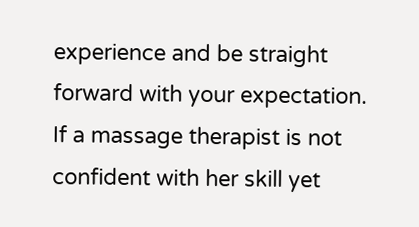experience and be straight forward with your expectation.  If a massage therapist is not confident with her skill yet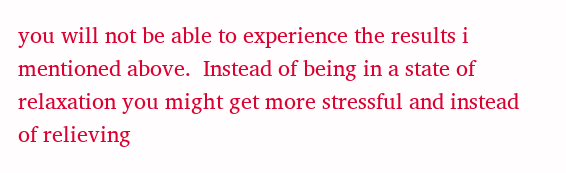you will not be able to experience the results i mentioned above.  Instead of being in a state of relaxation you might get more stressful and instead of relieving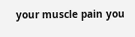your muscle pain you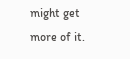might get more of it.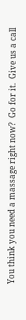You think you need a massage right now?  Go for it.  Give us a call